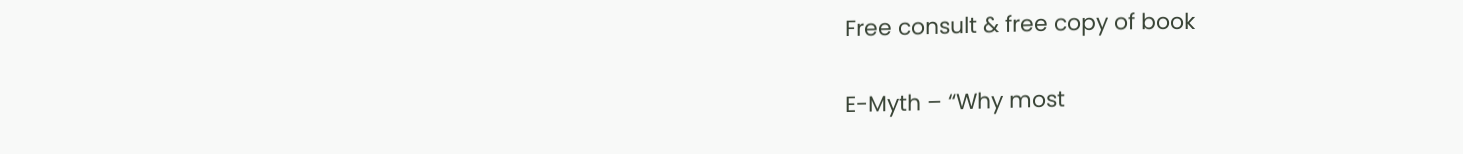Free consult & free copy of book

E-Myth – “Why most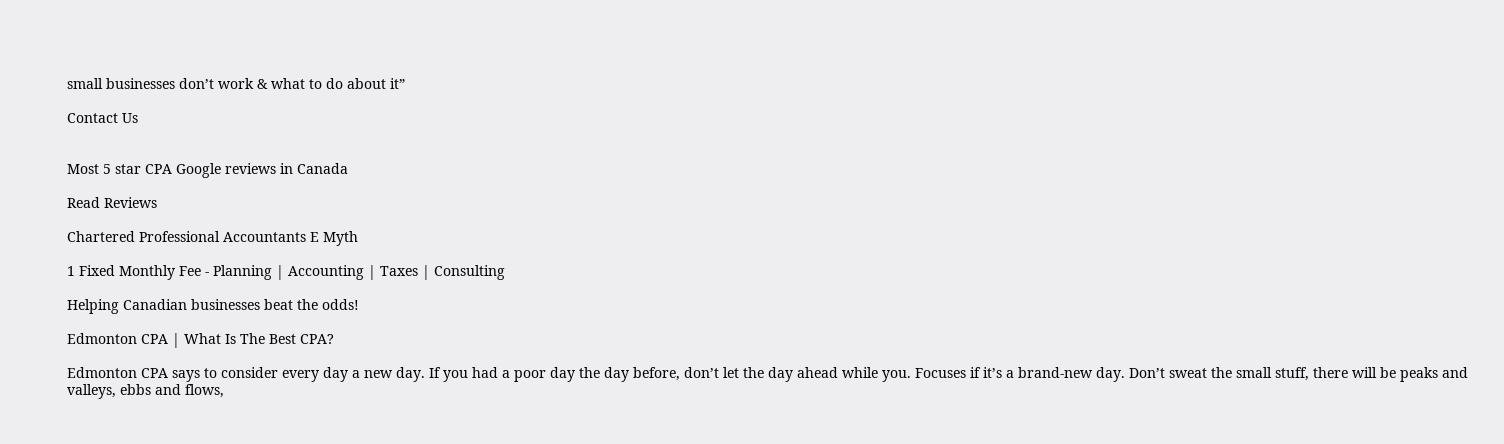small businesses don’t work & what to do about it”

Contact Us


Most 5 star CPA Google reviews in Canada

Read Reviews

Chartered Professional Accountants E Myth

1 Fixed Monthly Fee - Planning | Accounting | Taxes | Consulting

Helping Canadian businesses beat the odds!

Edmonton CPA | What Is The Best CPA?

Edmonton CPA says to consider every day a new day. If you had a poor day the day before, don’t let the day ahead while you. Focuses if it’s a brand-new day. Don’t sweat the small stuff, there will be peaks and valleys, ebbs and flows,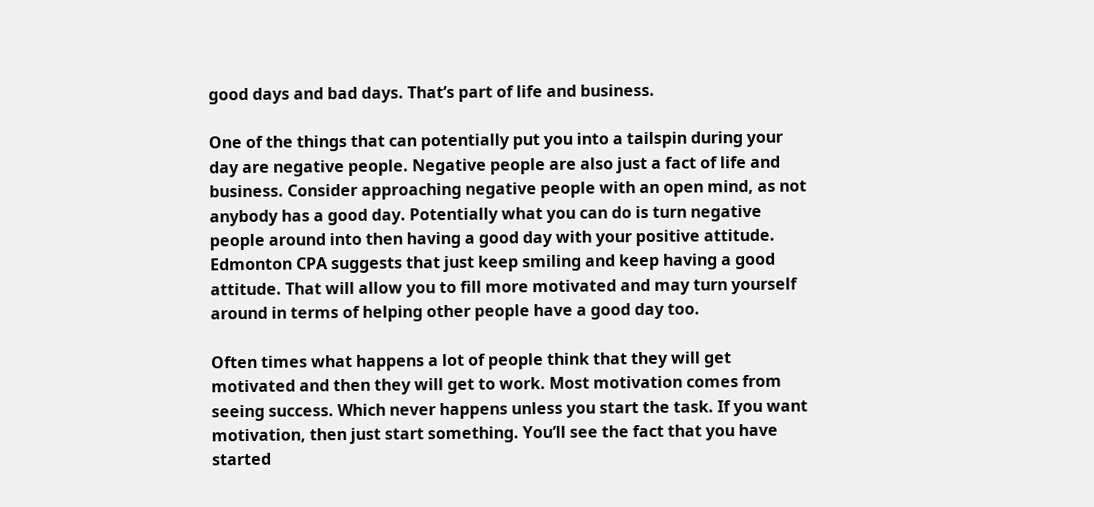good days and bad days. That’s part of life and business.

One of the things that can potentially put you into a tailspin during your day are negative people. Negative people are also just a fact of life and business. Consider approaching negative people with an open mind, as not anybody has a good day. Potentially what you can do is turn negative people around into then having a good day with your positive attitude. Edmonton CPA suggests that just keep smiling and keep having a good attitude. That will allow you to fill more motivated and may turn yourself around in terms of helping other people have a good day too.

Often times what happens a lot of people think that they will get motivated and then they will get to work. Most motivation comes from seeing success. Which never happens unless you start the task. If you want motivation, then just start something. You’ll see the fact that you have started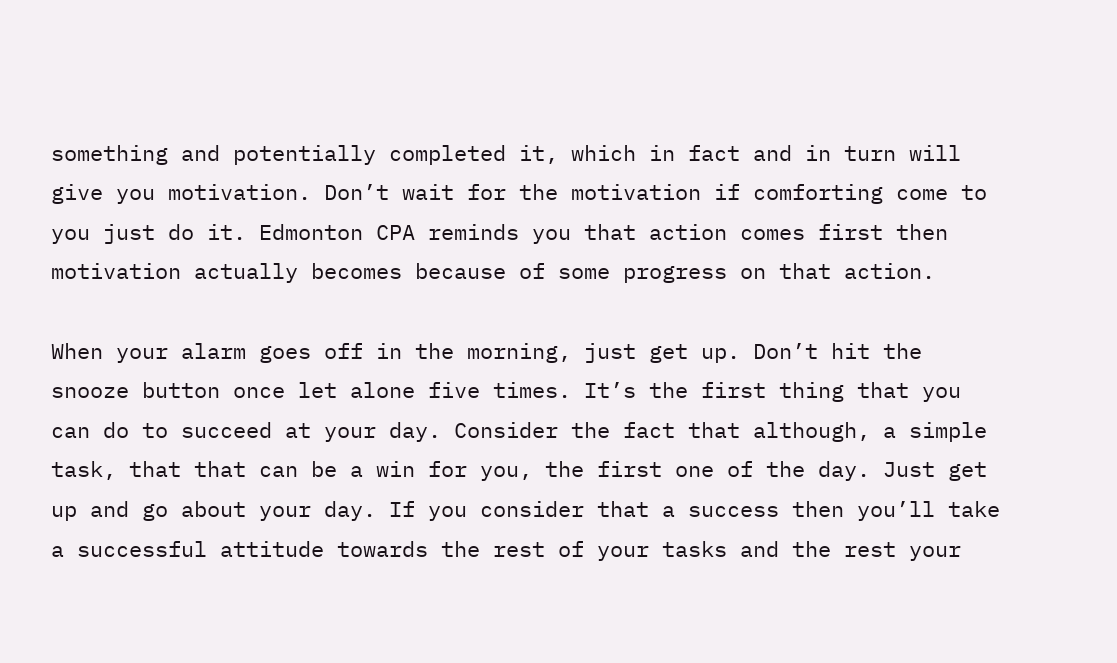something and potentially completed it, which in fact and in turn will give you motivation. Don’t wait for the motivation if comforting come to you just do it. Edmonton CPA reminds you that action comes first then motivation actually becomes because of some progress on that action.

When your alarm goes off in the morning, just get up. Don’t hit the snooze button once let alone five times. It’s the first thing that you can do to succeed at your day. Consider the fact that although, a simple task, that that can be a win for you, the first one of the day. Just get up and go about your day. If you consider that a success then you’ll take a successful attitude towards the rest of your tasks and the rest your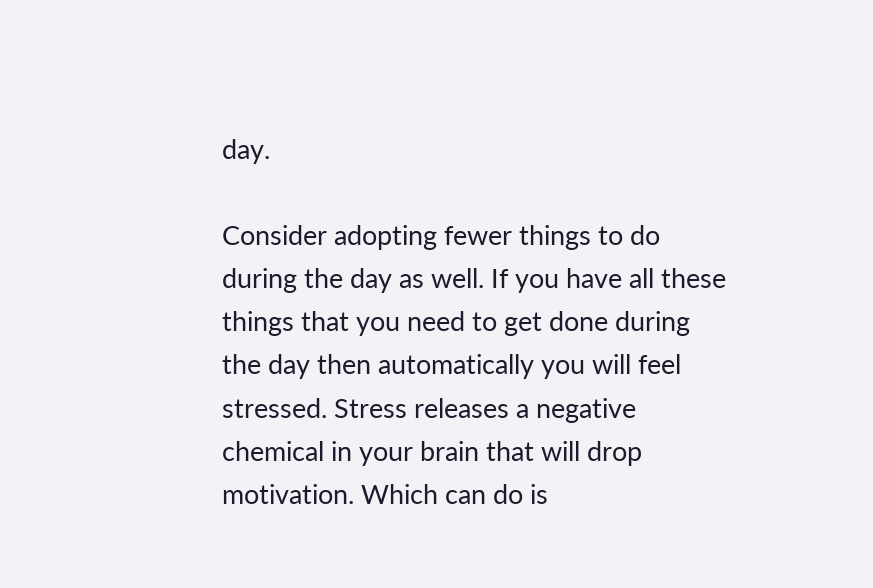day.

Consider adopting fewer things to do during the day as well. If you have all these things that you need to get done during the day then automatically you will feel stressed. Stress releases a negative chemical in your brain that will drop motivation. Which can do is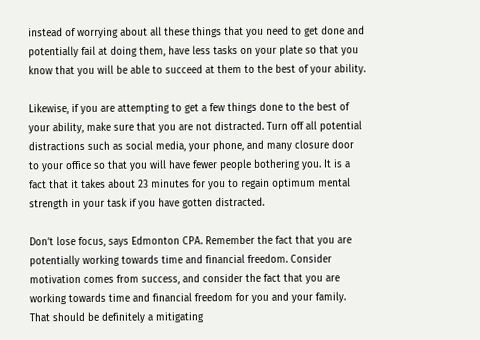instead of worrying about all these things that you need to get done and potentially fail at doing them, have less tasks on your plate so that you know that you will be able to succeed at them to the best of your ability.

Likewise, if you are attempting to get a few things done to the best of your ability, make sure that you are not distracted. Turn off all potential distractions such as social media, your phone, and many closure door to your office so that you will have fewer people bothering you. It is a fact that it takes about 23 minutes for you to regain optimum mental strength in your task if you have gotten distracted.

Don’t lose focus, says Edmonton CPA. Remember the fact that you are potentially working towards time and financial freedom. Consider motivation comes from success, and consider the fact that you are working towards time and financial freedom for you and your family. That should be definitely a mitigating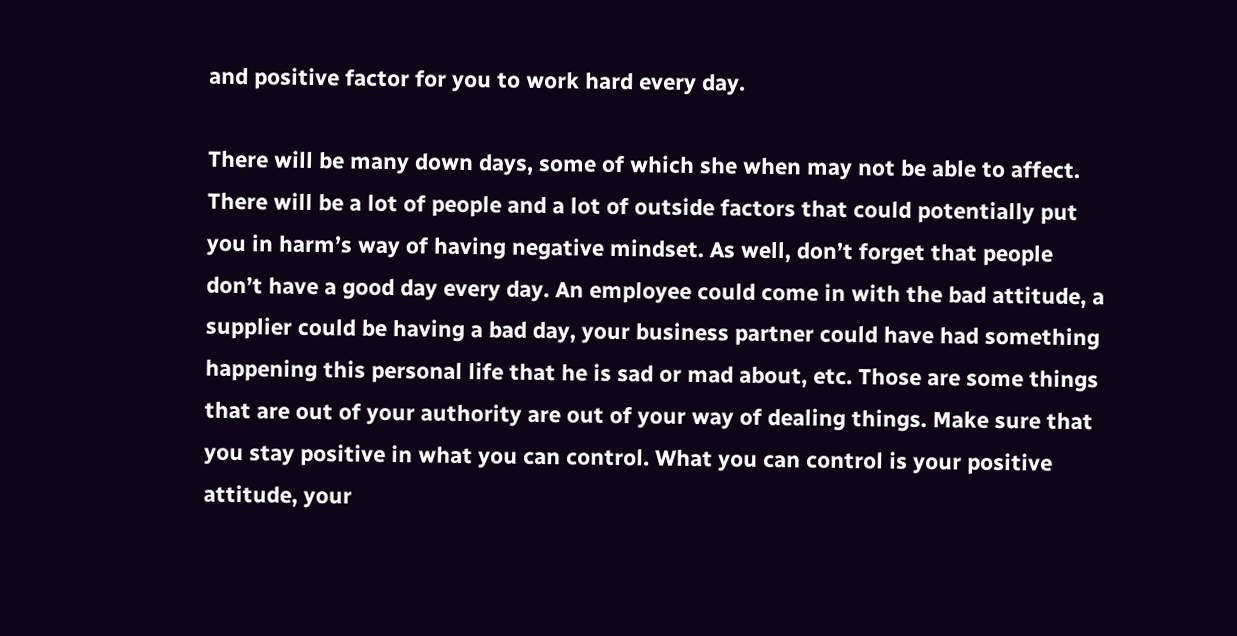and positive factor for you to work hard every day.

There will be many down days, some of which she when may not be able to affect. There will be a lot of people and a lot of outside factors that could potentially put you in harm’s way of having negative mindset. As well, don’t forget that people don’t have a good day every day. An employee could come in with the bad attitude, a supplier could be having a bad day, your business partner could have had something happening this personal life that he is sad or mad about, etc. Those are some things that are out of your authority are out of your way of dealing things. Make sure that you stay positive in what you can control. What you can control is your positive attitude, your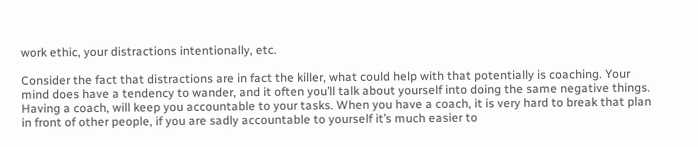work ethic, your distractions intentionally, etc.

Consider the fact that distractions are in fact the killer, what could help with that potentially is coaching. Your mind does have a tendency to wander, and it often you’ll talk about yourself into doing the same negative things. Having a coach, will keep you accountable to your tasks. When you have a coach, it is very hard to break that plan in front of other people, if you are sadly accountable to yourself it’s much easier to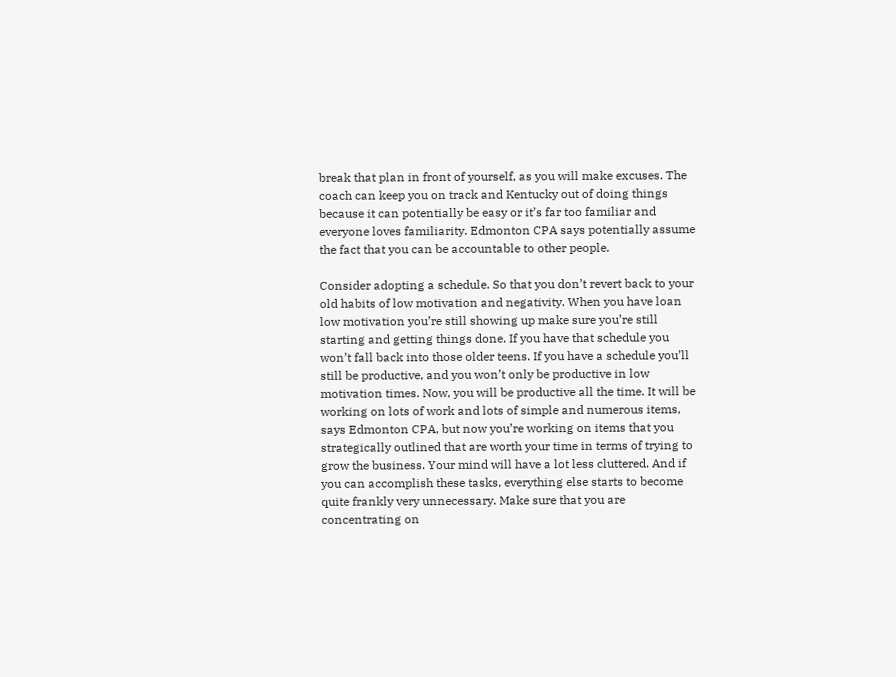break that plan in front of yourself, as you will make excuses. The coach can keep you on track and Kentucky out of doing things because it can potentially be easy or it’s far too familiar and everyone loves familiarity. Edmonton CPA says potentially assume the fact that you can be accountable to other people.

Consider adopting a schedule. So that you don’t revert back to your old habits of low motivation and negativity. When you have loan low motivation you’re still showing up make sure you’re still starting and getting things done. If you have that schedule you won’t fall back into those older teens. If you have a schedule you’ll still be productive, and you won’t only be productive in low motivation times. Now, you will be productive all the time. It will be working on lots of work and lots of simple and numerous items, says Edmonton CPA, but now you’re working on items that you strategically outlined that are worth your time in terms of trying to grow the business. Your mind will have a lot less cluttered. And if you can accomplish these tasks, everything else starts to become quite frankly very unnecessary. Make sure that you are concentrating on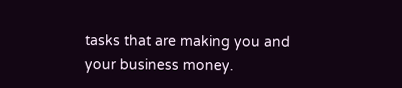tasks that are making you and your business money.